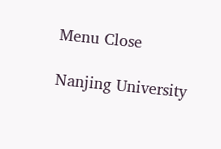Menu Close

Nanjing University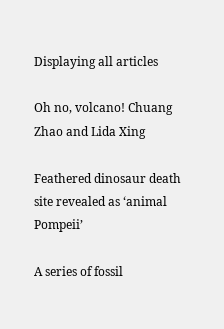Displaying all articles

Oh no, volcano! Chuang Zhao and Lida Xing

Feathered dinosaur death site revealed as ‘animal Pompeii’

A series of fossil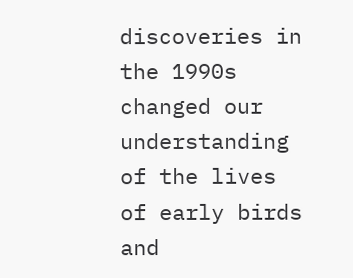discoveries in the 1990s changed our understanding of the lives of early birds and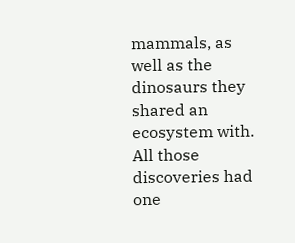mammals, as well as the dinosaurs they shared an ecosystem with. All those discoveries had one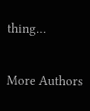thing…


More Authors